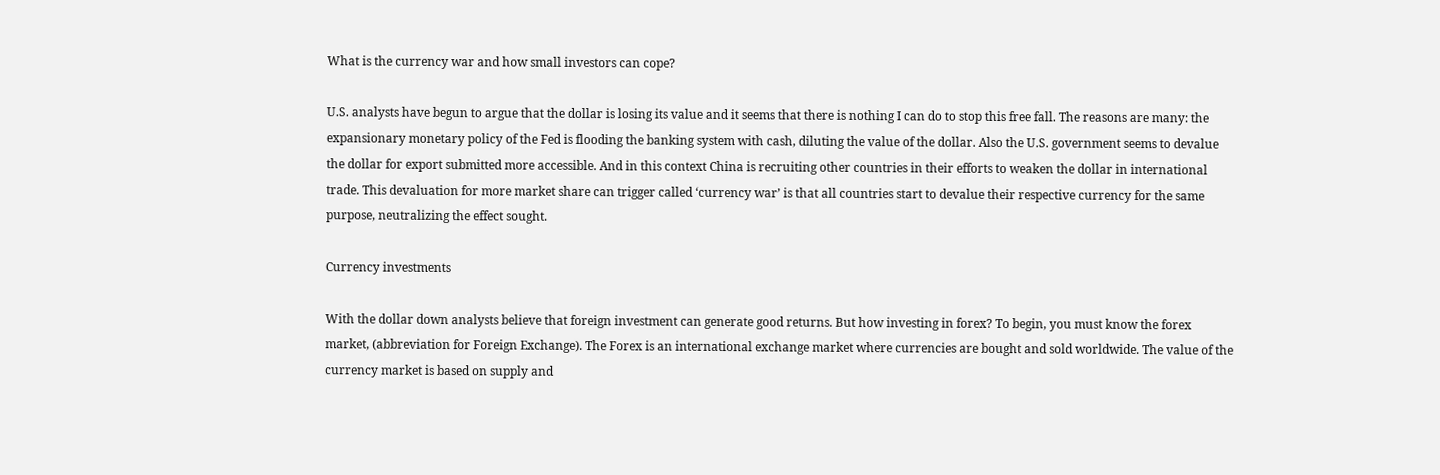What is the currency war and how small investors can cope?

U.S. analysts have begun to argue that the dollar is losing its value and it seems that there is nothing I can do to stop this free fall. The reasons are many: the expansionary monetary policy of the Fed is flooding the banking system with cash, diluting the value of the dollar. Also the U.S. government seems to devalue the dollar for export submitted more accessible. And in this context China is recruiting other countries in their efforts to weaken the dollar in international trade. This devaluation for more market share can trigger called ‘currency war’ is that all countries start to devalue their respective currency for the same purpose, neutralizing the effect sought.

Currency investments

With the dollar down analysts believe that foreign investment can generate good returns. But how investing in forex? To begin, you must know the forex market, (abbreviation for Foreign Exchange). The Forex is an international exchange market where currencies are bought and sold worldwide. The value of the currency market is based on supply and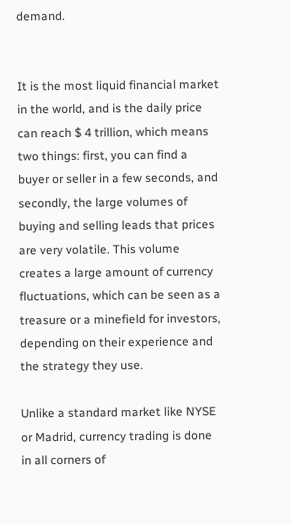demand.


It is the most liquid financial market in the world, and is the daily price can reach $ 4 trillion, which means two things: first, you can find a buyer or seller in a few seconds, and secondly, the large volumes of buying and selling leads that prices are very volatile. This volume creates a large amount of currency fluctuations, which can be seen as a treasure or a minefield for investors, depending on their experience and the strategy they use.

Unlike a standard market like NYSE or Madrid, currency trading is done in all corners of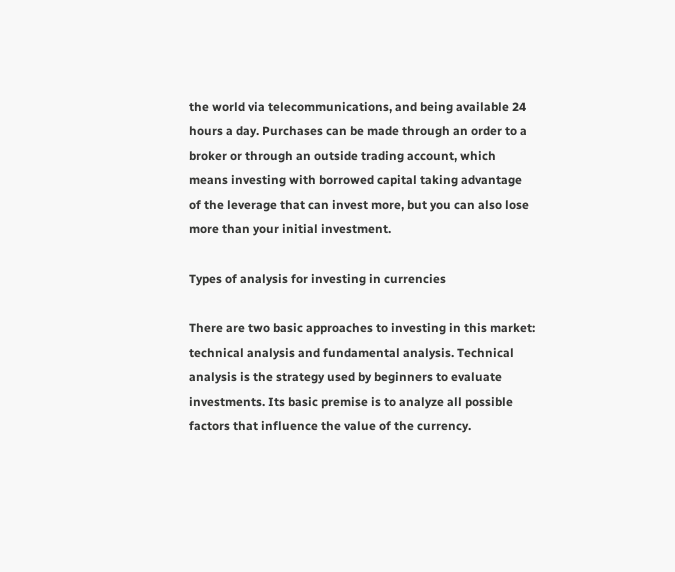the world via telecommunications, and being available 24 hours a day. Purchases can be made through an order to a broker or through an outside trading account, which means investing with borrowed capital taking advantage of the leverage that can invest more, but you can also lose more than your initial investment.

Types of analysis for investing in currencies

There are two basic approaches to investing in this market: technical analysis and fundamental analysis. Technical analysis is the strategy used by beginners to evaluate investments. Its basic premise is to analyze all possible factors that influence the value of the currency.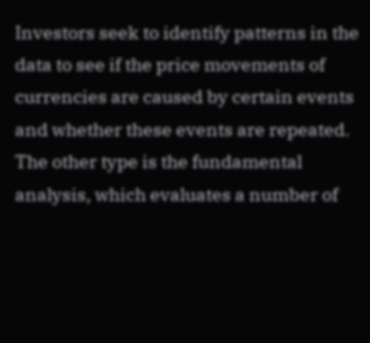Investors seek to identify patterns in the data to see if the price movements of currencies are caused by certain events and whether these events are repeated. The other type is the fundamental analysis, which evaluates a number of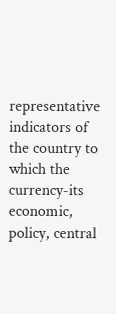representative indicators of the country to which the currency-its economic, policy, central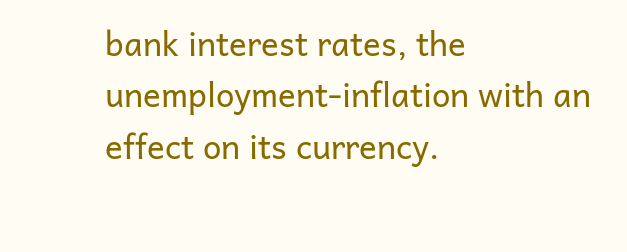bank interest rates, the unemployment-inflation with an effect on its currency.